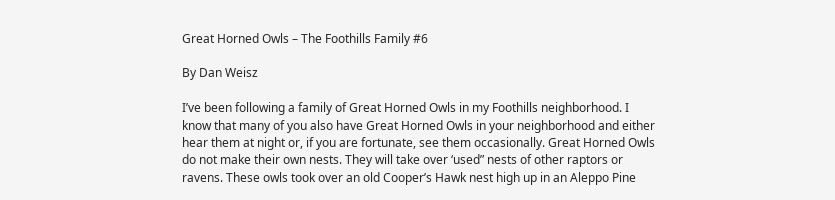Great Horned Owls – The Foothills Family #6

By Dan Weisz

I’ve been following a family of Great Horned Owls in my Foothills neighborhood. I know that many of you also have Great Horned Owls in your neighborhood and either hear them at night or, if you are fortunate, see them occasionally. Great Horned Owls do not make their own nests. They will take over ‘used” nests of other raptors or ravens. These owls took over an old Cooper’s Hawk nest high up in an Aleppo Pine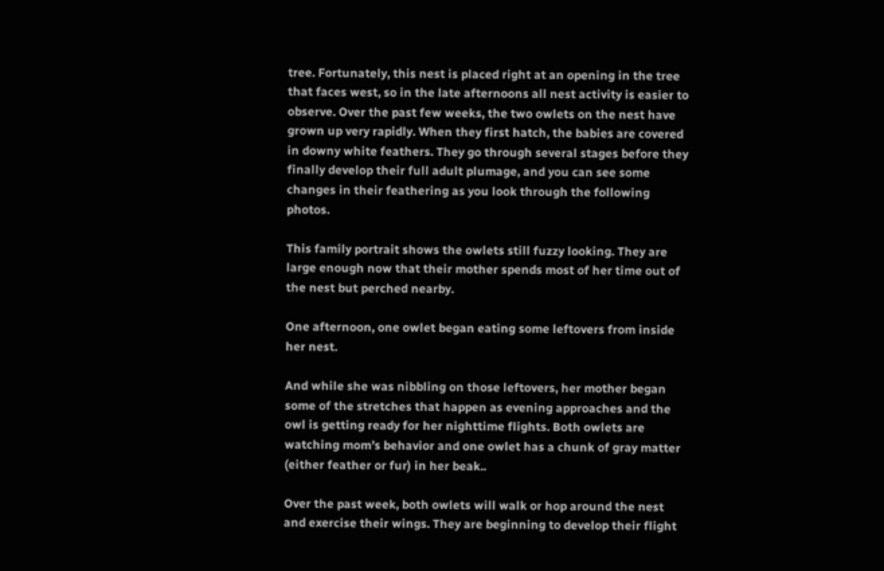tree. Fortunately, this nest is placed right at an opening in the tree that faces west, so in the late afternoons all nest activity is easier to observe. Over the past few weeks, the two owlets on the nest have grown up very rapidly. When they first hatch, the babies are covered in downy white feathers. They go through several stages before they finally develop their full adult plumage, and you can see some changes in their feathering as you look through the following photos.

This family portrait shows the owlets still fuzzy looking. They are large enough now that their mother spends most of her time out of the nest but perched nearby.

One afternoon, one owlet began eating some leftovers from inside her nest.

And while she was nibbling on those leftovers, her mother began some of the stretches that happen as evening approaches and the owl is getting ready for her nighttime flights. Both owlets are watching mom’s behavior and one owlet has a chunk of gray matter (either feather or fur) in her beak..

Over the past week, both owlets will walk or hop around the nest and exercise their wings. They are beginning to develop their flight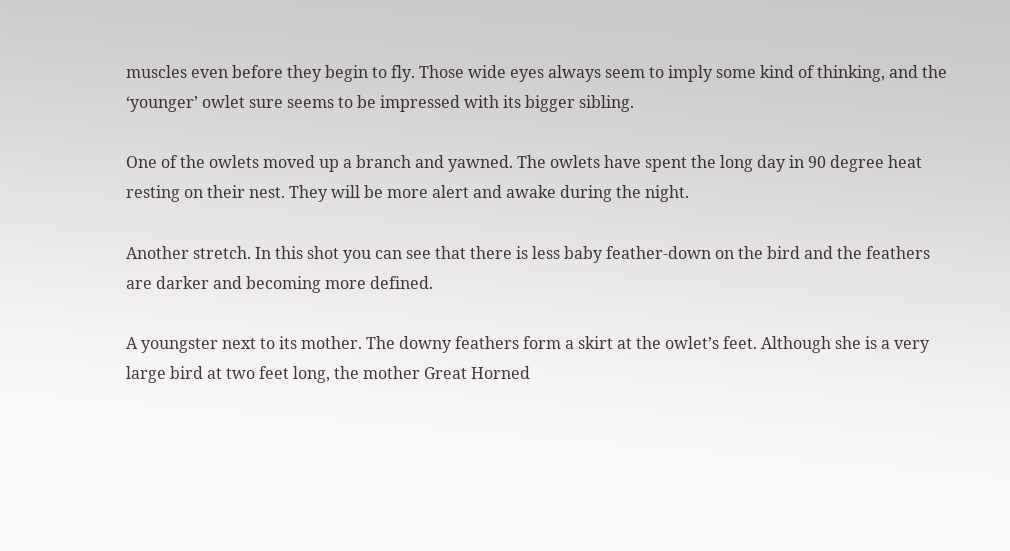muscles even before they begin to fly. Those wide eyes always seem to imply some kind of thinking, and the ‘younger’ owlet sure seems to be impressed with its bigger sibling.

One of the owlets moved up a branch and yawned. The owlets have spent the long day in 90 degree heat resting on their nest. They will be more alert and awake during the night.

Another stretch. In this shot you can see that there is less baby feather-down on the bird and the feathers are darker and becoming more defined.

A youngster next to its mother. The downy feathers form a skirt at the owlet’s feet. Although she is a very large bird at two feet long, the mother Great Horned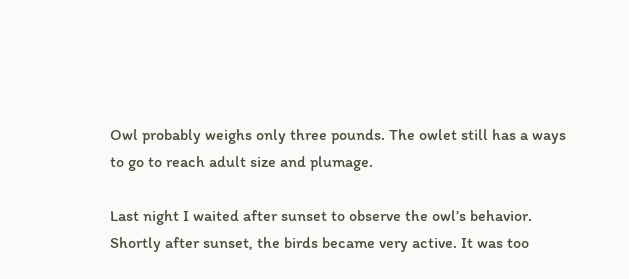Owl probably weighs only three pounds. The owlet still has a ways to go to reach adult size and plumage.

Last night I waited after sunset to observe the owl’s behavior. Shortly after sunset, the birds became very active. It was too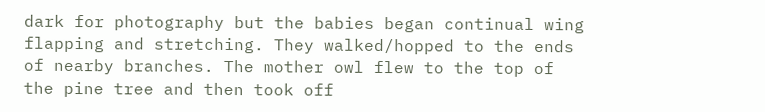dark for photography but the babies began continual wing flapping and stretching. They walked/hopped to the ends of nearby branches. The mother owl flew to the top of the pine tree and then took off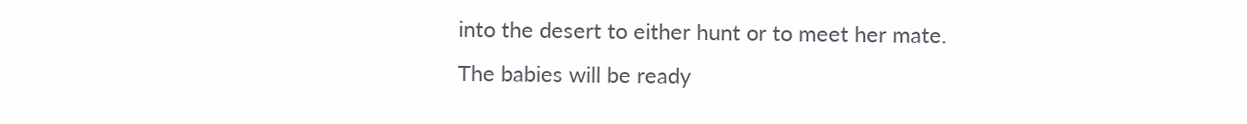into the desert to either hunt or to meet her mate. The babies will be ready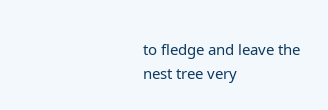to fledge and leave the nest tree very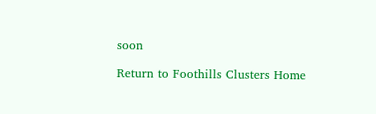soon

Return to Foothills Clusters Home